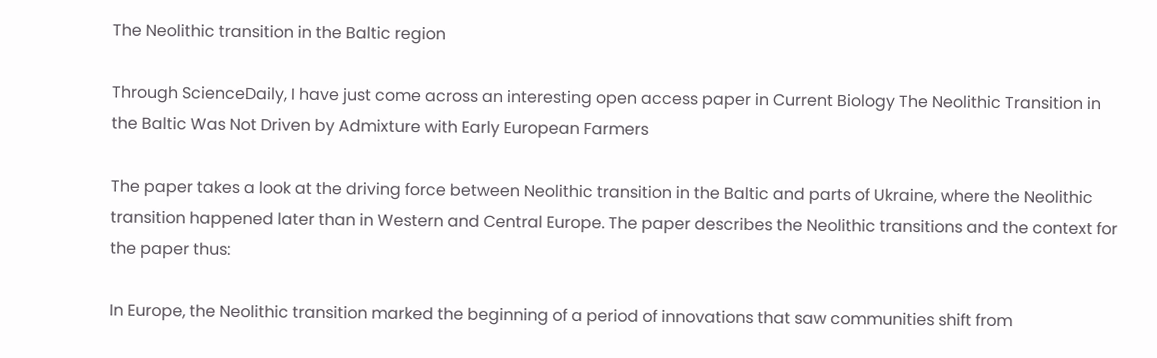The Neolithic transition in the Baltic region

Through ScienceDaily, I have just come across an interesting open access paper in Current Biology The Neolithic Transition in the Baltic Was Not Driven by Admixture with Early European Farmers

The paper takes a look at the driving force between Neolithic transition in the Baltic and parts of Ukraine, where the Neolithic transition happened later than in Western and Central Europe. The paper describes the Neolithic transitions and the context for the paper thus:

In Europe, the Neolithic transition marked the beginning of a period of innovations that saw communities shift from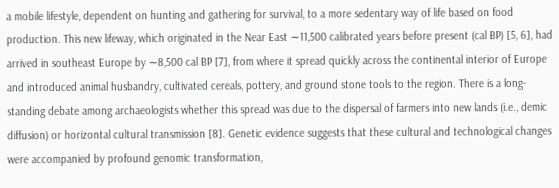a mobile lifestyle, dependent on hunting and gathering for survival, to a more sedentary way of life based on food production. This new lifeway, which originated in the Near East ∼11,500 calibrated years before present (cal BP) [5, 6], had arrived in southeast Europe by ∼8,500 cal BP [7], from where it spread quickly across the continental interior of Europe and introduced animal husbandry, cultivated cereals, pottery, and ground stone tools to the region. There is a long-standing debate among archaeologists whether this spread was due to the dispersal of farmers into new lands (i.e., demic diffusion) or horizontal cultural transmission [8]. Genetic evidence suggests that these cultural and technological changes were accompanied by profound genomic transformation,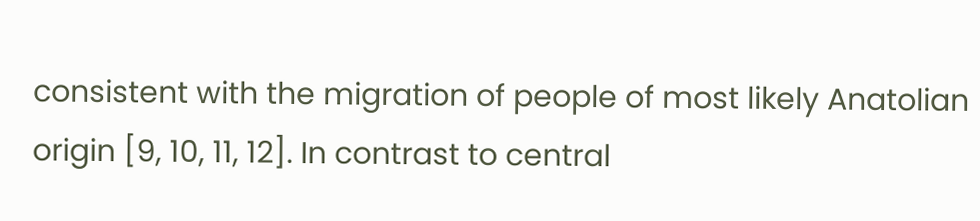consistent with the migration of people of most likely Anatolian origin [9, 10, 11, 12]. In contrast to central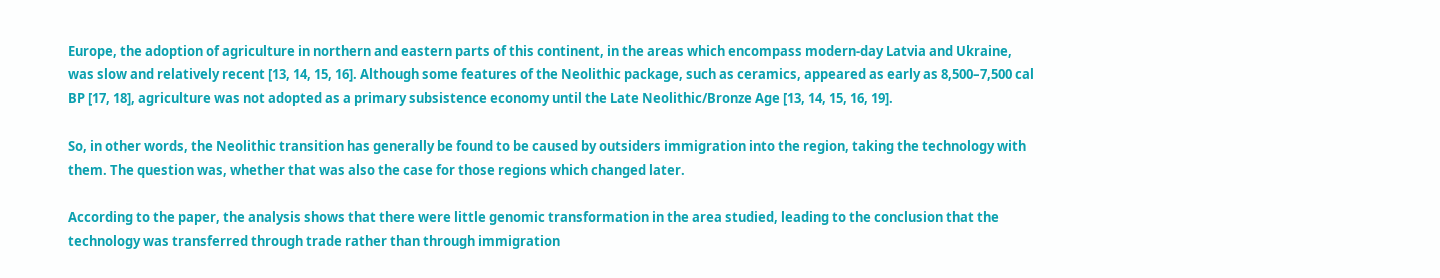Europe, the adoption of agriculture in northern and eastern parts of this continent, in the areas which encompass modern-day Latvia and Ukraine, was slow and relatively recent [13, 14, 15, 16]. Although some features of the Neolithic package, such as ceramics, appeared as early as 8,500–7,500 cal BP [17, 18], agriculture was not adopted as a primary subsistence economy until the Late Neolithic/Bronze Age [13, 14, 15, 16, 19].

So, in other words, the Neolithic transition has generally be found to be caused by outsiders immigration into the region, taking the technology with them. The question was, whether that was also the case for those regions which changed later.

According to the paper, the analysis shows that there were little genomic transformation in the area studied, leading to the conclusion that the technology was transferred through trade rather than through immigration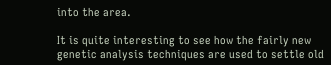into the area.

It is quite interesting to see how the fairly new genetic analysis techniques are used to settle old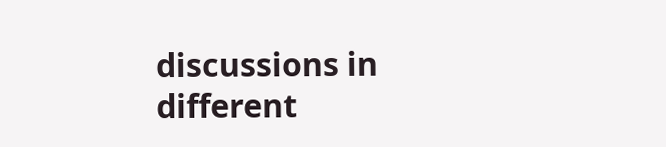discussions in different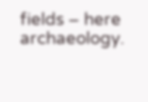fields – here archaeology.